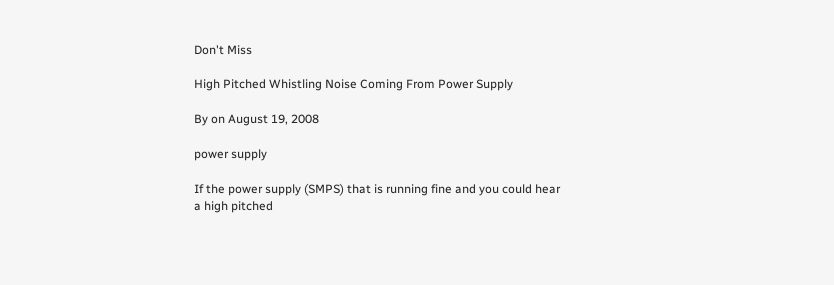Don't Miss

High Pitched Whistling Noise Coming From Power Supply

By on August 19, 2008

power supply

If the power supply (SMPS) that is running fine and you could hear a high pitched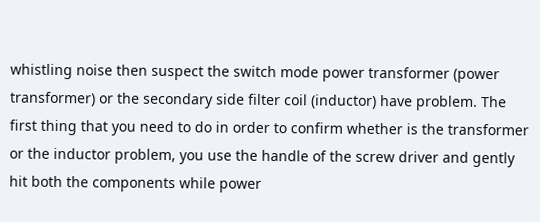whistling noise then suspect the switch mode power transformer (power transformer) or the secondary side filter coil (inductor) have problem. The first thing that you need to do in order to confirm whether is the transformer or the inductor problem, you use the handle of the screw driver and gently hit both the components while power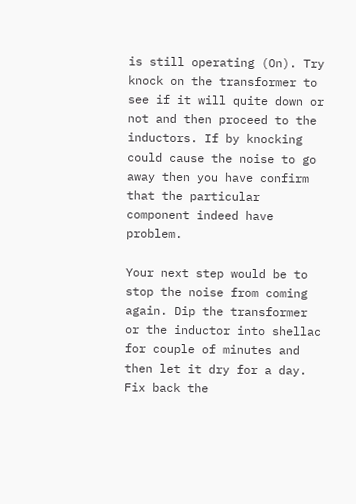is still operating (On). Try knock on the transformer to see if it will quite down or not and then proceed to the inductors. If by knocking could cause the noise to go away then you have confirm that the particular component indeed have problem.

Your next step would be to stop the noise from coming again. Dip the transformer or the inductor into shellac for couple of minutes and then let it dry for a day. Fix back the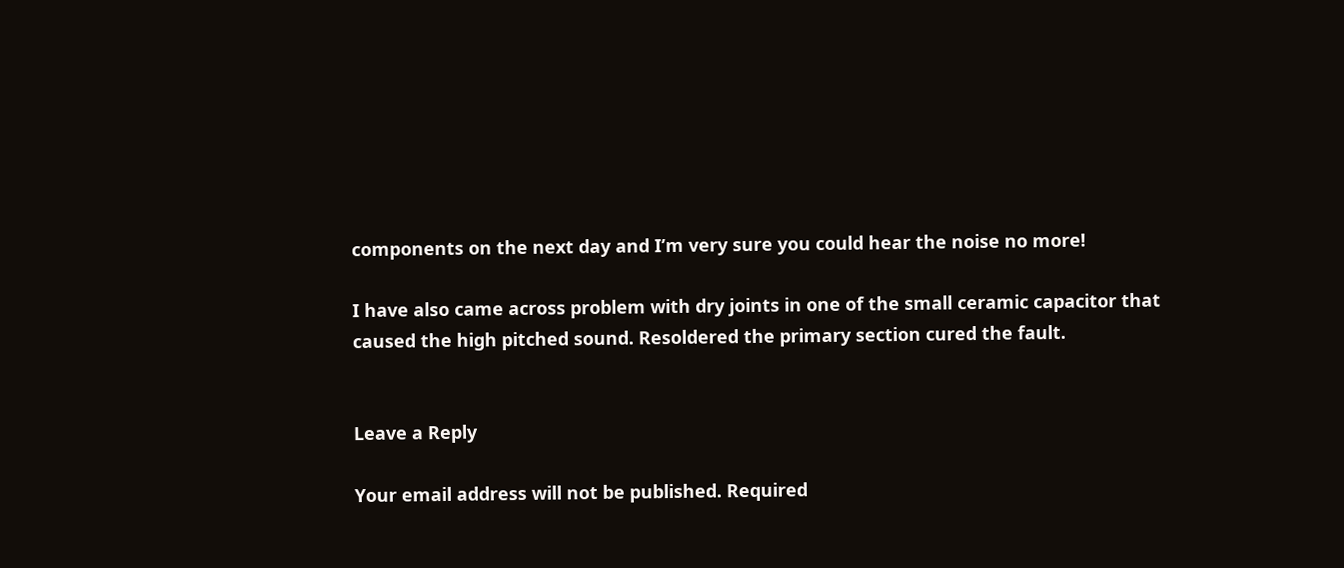components on the next day and I’m very sure you could hear the noise no more!

I have also came across problem with dry joints in one of the small ceramic capacitor that caused the high pitched sound. Resoldered the primary section cured the fault.


Leave a Reply

Your email address will not be published. Required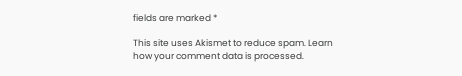fields are marked *

This site uses Akismet to reduce spam. Learn how your comment data is processed.